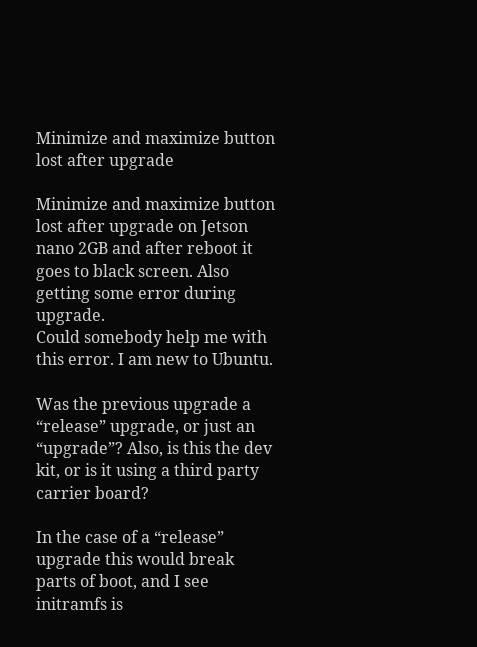Minimize and maximize button lost after upgrade

Minimize and maximize button lost after upgrade on Jetson nano 2GB and after reboot it goes to black screen. Also getting some error during upgrade.
Could somebody help me with this error. I am new to Ubuntu.

Was the previous upgrade a “release” upgrade, or just an “upgrade”? Also, is this the dev kit, or is it using a third party carrier board?

In the case of a “release” upgrade this would break parts of boot, and I see initramfs is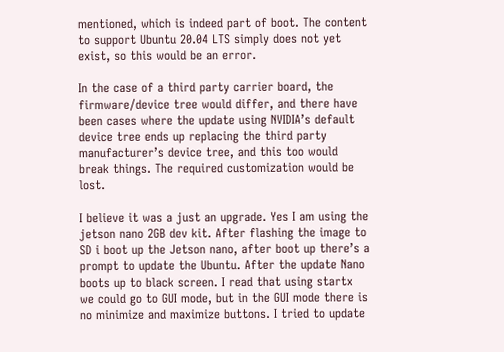mentioned, which is indeed part of boot. The content to support Ubuntu 20.04 LTS simply does not yet exist, so this would be an error.

In the case of a third party carrier board, the firmware/device tree would differ, and there have been cases where the update using NVIDIA’s default device tree ends up replacing the third party manufacturer’s device tree, and this too would break things. The required customization would be lost.

I believe it was a just an upgrade. Yes I am using the jetson nano 2GB dev kit. After flashing the image to SD i boot up the Jetson nano, after boot up there’s a prompt to update the Ubuntu. After the update Nano boots up to black screen. I read that using startx we could go to GUI mode, but in the GUI mode there is no minimize and maximize buttons. I tried to update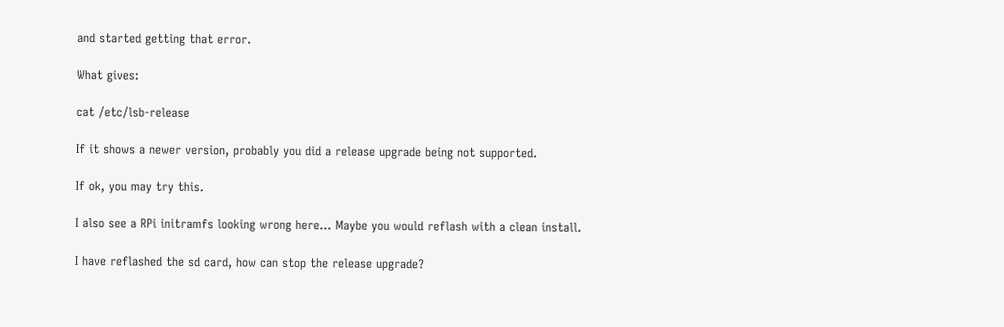and started getting that error.

What gives:

cat /etc/lsb-release

If it shows a newer version, probably you did a release upgrade being not supported.

If ok, you may try this.

I also see a RPi initramfs looking wrong here… Maybe you would reflash with a clean install.

I have reflashed the sd card, how can stop the release upgrade?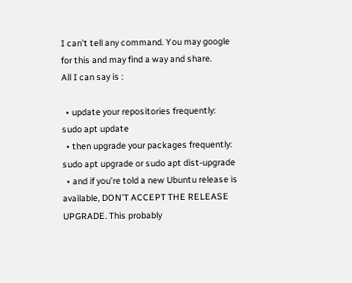I can’t tell any command. You may google for this and may find a way and share.
All I can say is :

  • update your repositories frequently: sudo apt update
  • then upgrade your packages frequently: sudo apt upgrade or sudo apt dist-upgrade
  • and if you’re told a new Ubuntu release is available, DON’T ACCEPT THE RELEASE UPGRADE. This probably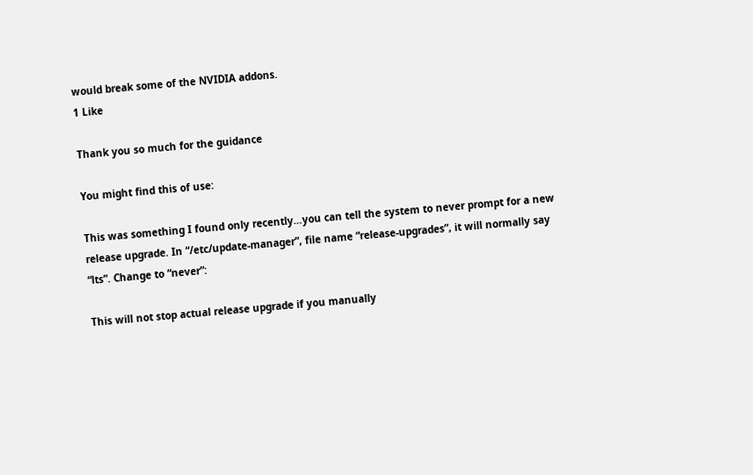would break some of the NVIDIA addons.
1 Like

Thank you so much for the guidance

You might find this of use:

This was something I found only recently…you can tell the system to never prompt for a new release upgrade. In “/etc/update-manager”, file name “release-upgrades”, it will normally say “lts”. Change to “never”:

This will not stop actual release upgrade if you manually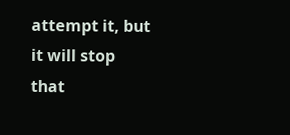attempt it, but it will stop that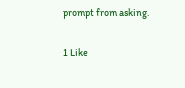prompt from asking.

1 Like